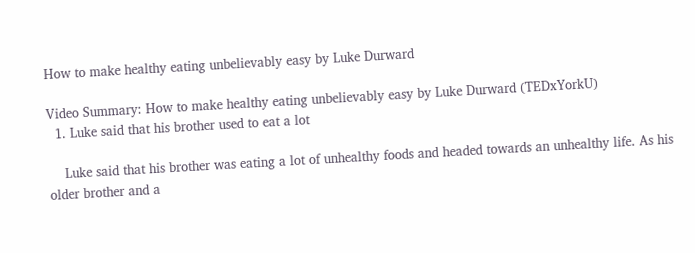How to make healthy eating unbelievably easy by Luke Durward

Video Summary: How to make healthy eating unbelievably easy by Luke Durward (TEDxYorkU)
  1. Luke said that his brother used to eat a lot

    Luke said that his brother was eating a lot of unhealthy foods and headed towards an unhealthy life. As his older brother and a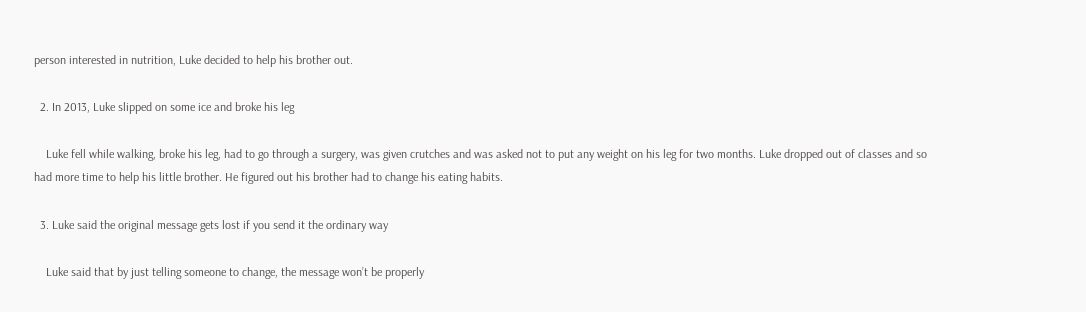person interested in nutrition, Luke decided to help his brother out.

  2. In 2013, Luke slipped on some ice and broke his leg

    Luke fell while walking, broke his leg, had to go through a surgery, was given crutches and was asked not to put any weight on his leg for two months. Luke dropped out of classes and so had more time to help his little brother. He figured out his brother had to change his eating habits.

  3. Luke said the original message gets lost if you send it the ordinary way

    Luke said that by just telling someone to change, the message won’t be properly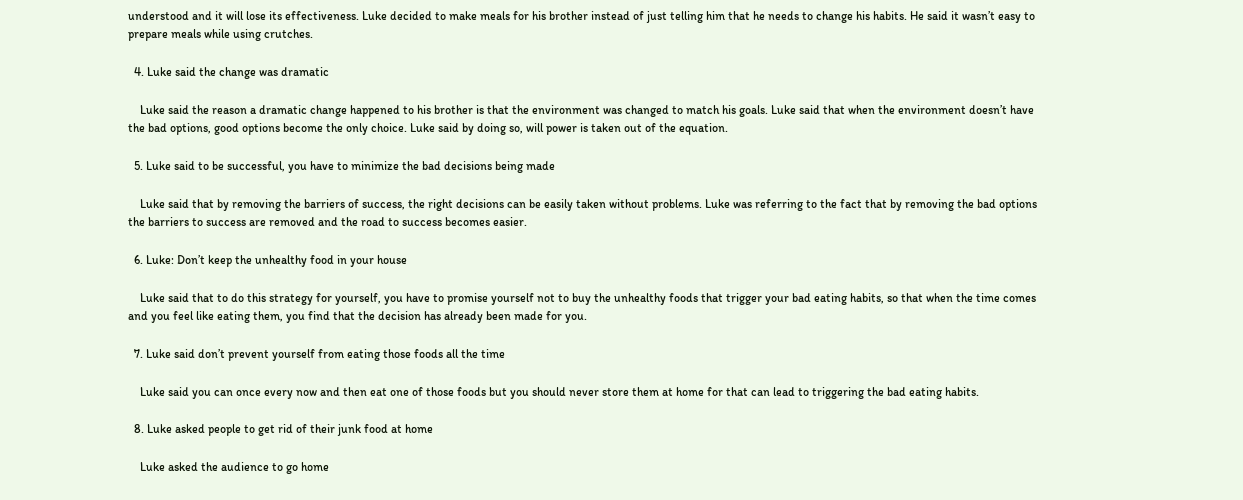understood and it will lose its effectiveness. Luke decided to make meals for his brother instead of just telling him that he needs to change his habits. He said it wasn’t easy to prepare meals while using crutches.

  4. Luke said the change was dramatic

    Luke said the reason a dramatic change happened to his brother is that the environment was changed to match his goals. Luke said that when the environment doesn’t have the bad options, good options become the only choice. Luke said by doing so, will power is taken out of the equation.

  5. Luke said to be successful, you have to minimize the bad decisions being made

    Luke said that by removing the barriers of success, the right decisions can be easily taken without problems. Luke was referring to the fact that by removing the bad options the barriers to success are removed and the road to success becomes easier.

  6. Luke: Don’t keep the unhealthy food in your house

    Luke said that to do this strategy for yourself, you have to promise yourself not to buy the unhealthy foods that trigger your bad eating habits, so that when the time comes and you feel like eating them, you find that the decision has already been made for you.

  7. Luke said don’t prevent yourself from eating those foods all the time

    Luke said you can once every now and then eat one of those foods but you should never store them at home for that can lead to triggering the bad eating habits.

  8. Luke asked people to get rid of their junk food at home

    Luke asked the audience to go home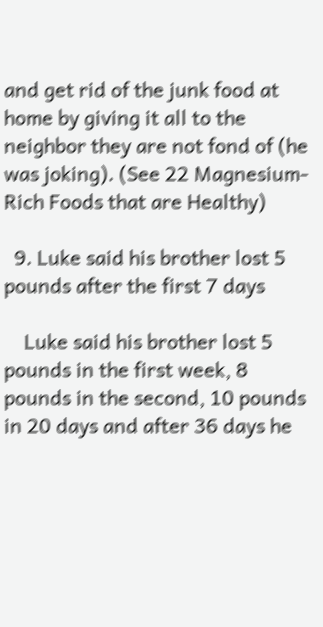and get rid of the junk food at home by giving it all to the neighbor they are not fond of (he was joking). (See 22 Magnesium-Rich Foods that are Healthy)

  9. Luke said his brother lost 5 pounds after the first 7 days

    Luke said his brother lost 5 pounds in the first week, 8 pounds in the second, 10 pounds in 20 days and after 36 days he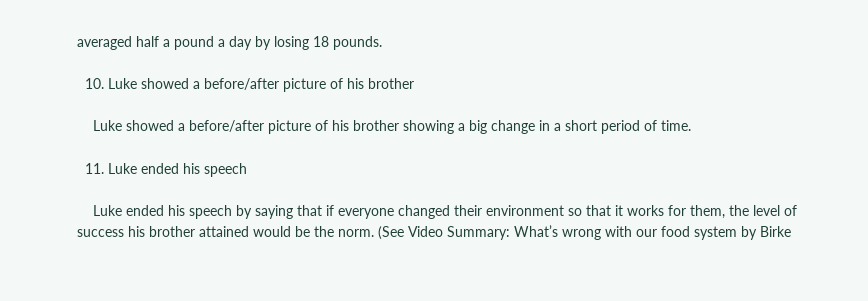averaged half a pound a day by losing 18 pounds.

  10. Luke showed a before/after picture of his brother

    Luke showed a before/after picture of his brother showing a big change in a short period of time.

  11. Luke ended his speech

    Luke ended his speech by saying that if everyone changed their environment so that it works for them, the level of success his brother attained would be the norm. (See Video Summary: What’s wrong with our food system by Birke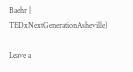Baehr | TEDxNextGenerationAsheville)

Leave a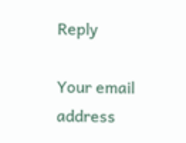Reply

Your email address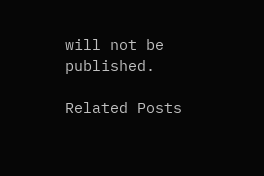will not be published.

Related Posts